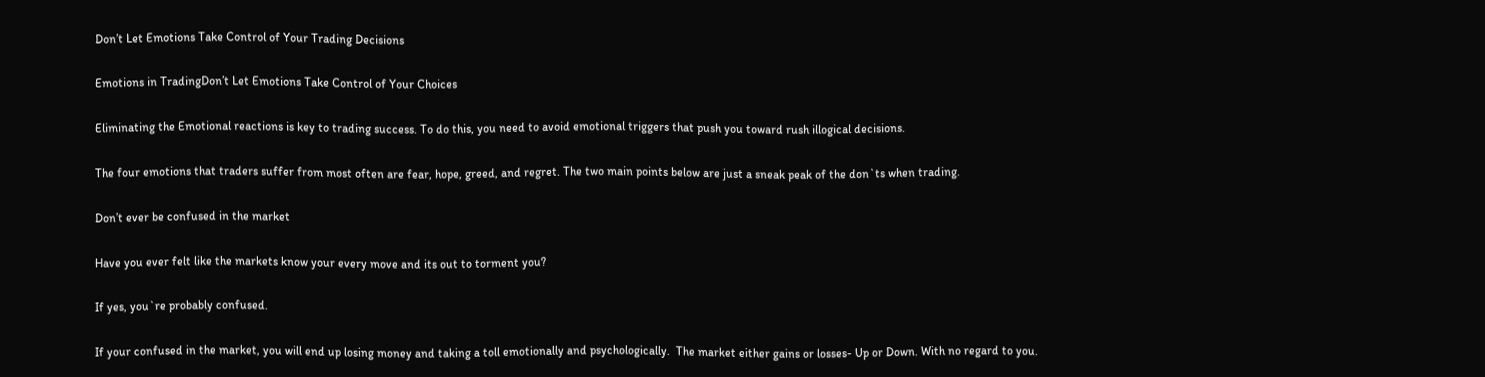Don’t Let Emotions Take Control of Your Trading Decisions

Emotions in TradingDon’t Let Emotions Take Control of Your Choices

Eliminating the Emotional reactions is key to trading success. To do this, you need to avoid emotional triggers that push you toward rush illogical decisions.

The four emotions that traders suffer from most often are fear, hope, greed, and regret. The two main points below are just a sneak peak of the don`ts when trading.

Don’t ever be confused in the market

Have you ever felt like the markets know your every move and its out to torment you?

If yes, you`re probably confused.

If your confused in the market, you will end up losing money and taking a toll emotionally and psychologically.  The market either gains or losses- Up or Down. With no regard to you.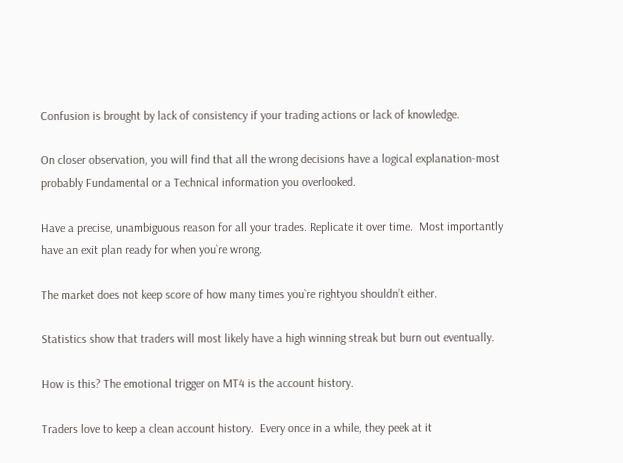Confusion is brought by lack of consistency if your trading actions or lack of knowledge.

On closer observation, you will find that all the wrong decisions have a logical explanation-most probably Fundamental or a Technical information you overlooked.

Have a precise, unambiguous reason for all your trades. Replicate it over time.  Most importantly have an exit plan ready for when you`re wrong.

The market does not keep score of how many times you`re rightyou shouldn’t either.

Statistics show that traders will most likely have a high winning streak but burn out eventually.

How is this? The emotional trigger on MT4 is the account history.

Traders love to keep a clean account history.  Every once in a while, they peek at it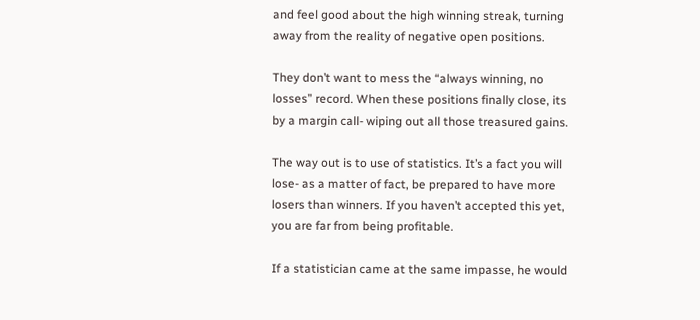and feel good about the high winning streak, turning away from the reality of negative open positions.

They don’t want to mess the “always winning, no losses” record. When these positions finally close, its by a margin call- wiping out all those treasured gains.

The way out is to use of statistics. It’s a fact you will lose- as a matter of fact, be prepared to have more losers than winners. If you haven’t accepted this yet, you are far from being profitable.

If a statistician came at the same impasse, he would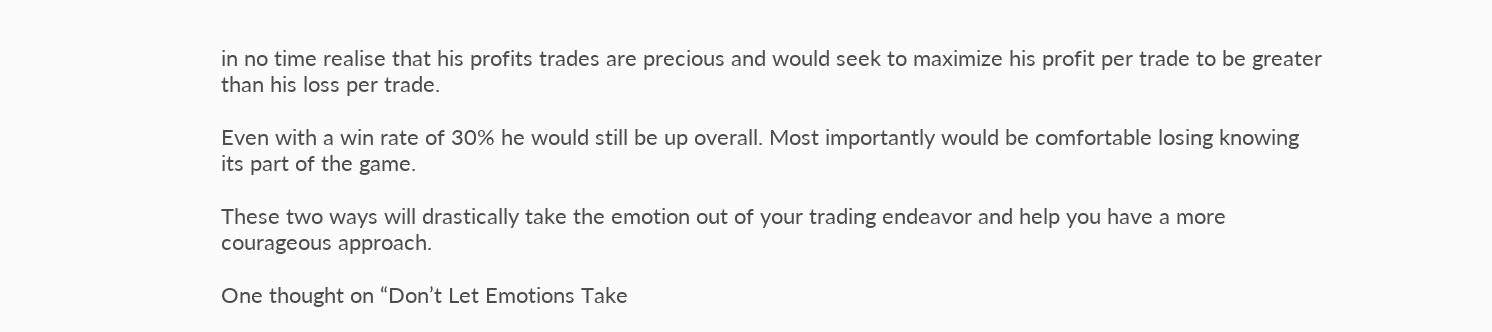in no time realise that his profits trades are precious and would seek to maximize his profit per trade to be greater than his loss per trade.

Even with a win rate of 30% he would still be up overall. Most importantly would be comfortable losing knowing its part of the game.

These two ways will drastically take the emotion out of your trading endeavor and help you have a more courageous approach.

One thought on “Don’t Let Emotions Take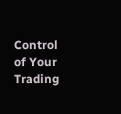Control of Your Trading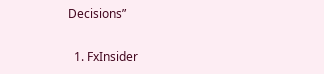Decisions”

  1. FxInsider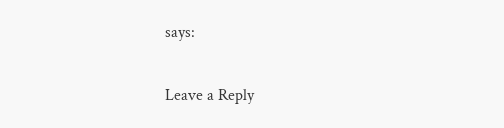says:


Leave a Reply